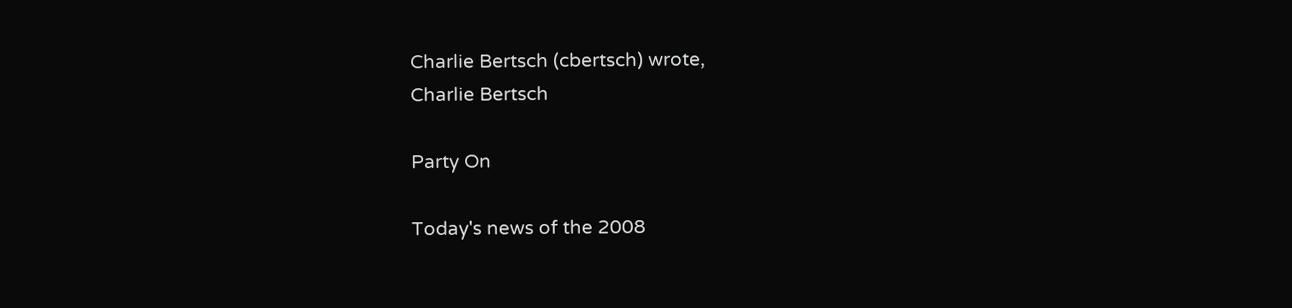Charlie Bertsch (cbertsch) wrote,
Charlie Bertsch

Party On

Today's news of the 2008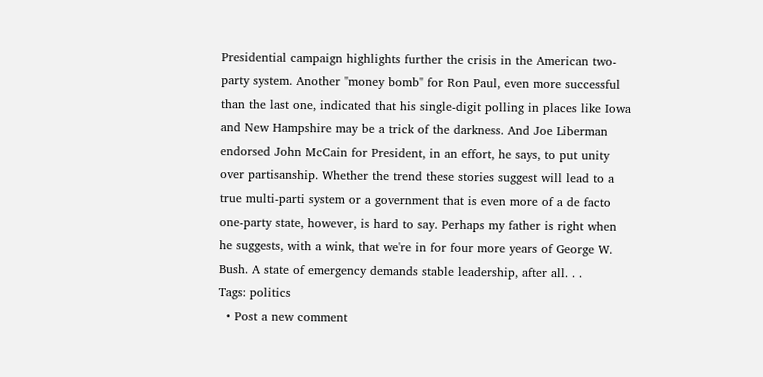Presidential campaign highlights further the crisis in the American two-party system. Another "money bomb" for Ron Paul, even more successful than the last one, indicated that his single-digit polling in places like Iowa and New Hampshire may be a trick of the darkness. And Joe Liberman endorsed John McCain for President, in an effort, he says, to put unity over partisanship. Whether the trend these stories suggest will lead to a true multi-parti system or a government that is even more of a de facto one-party state, however, is hard to say. Perhaps my father is right when he suggests, with a wink, that we're in for four more years of George W. Bush. A state of emergency demands stable leadership, after all. . .
Tags: politics
  • Post a new comment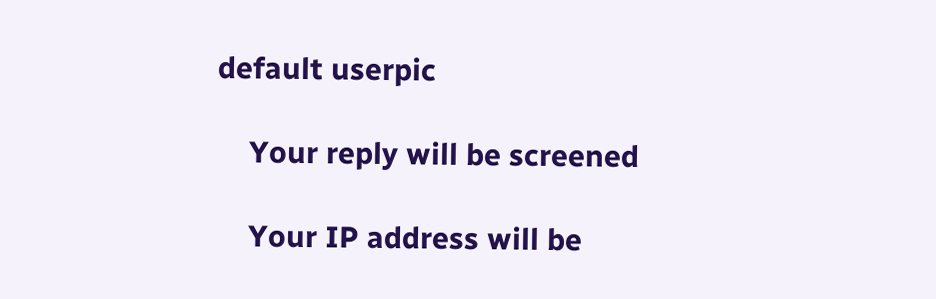default userpic

    Your reply will be screened

    Your IP address will be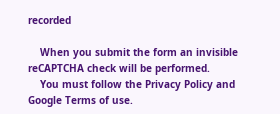recorded

    When you submit the form an invisible reCAPTCHA check will be performed.
    You must follow the Privacy Policy and Google Terms of use.